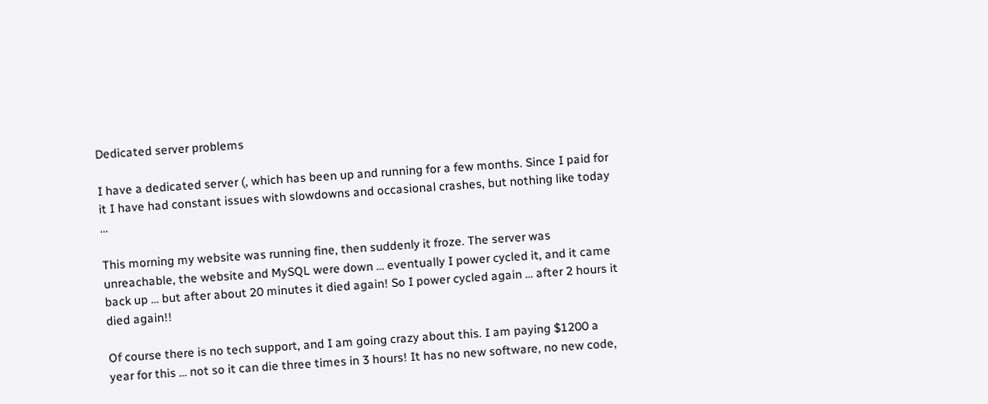Dedicated server problems

I have a dedicated server (, which has been up and running for a few months. Since I paid for it I have had constant issues with slowdowns and occasional crashes, but nothing like today …

This morning my website was running fine, then suddenly it froze. The server was unreachable, the website and MySQL were down … eventually I power cycled it, and it came back up … but after about 20 minutes it died again! So I power cycled again … after 2 hours it died again!!

Of course there is no tech support, and I am going crazy about this. I am paying $1200 a year for this … not so it can die three times in 3 hours! It has no new software, no new code,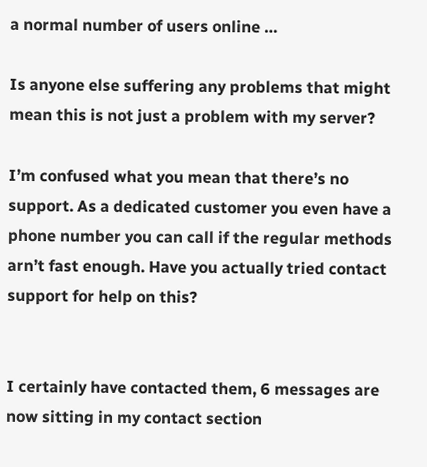a normal number of users online …

Is anyone else suffering any problems that might mean this is not just a problem with my server?

I’m confused what you mean that there’s no support. As a dedicated customer you even have a phone number you can call if the regular methods arn’t fast enough. Have you actually tried contact support for help on this?


I certainly have contacted them, 6 messages are now sitting in my contact section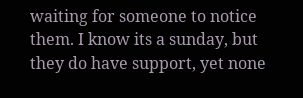waiting for someone to notice them. I know its a sunday, but they do have support, yet none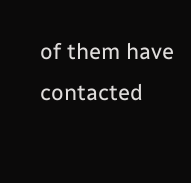of them have contacted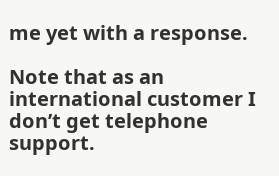me yet with a response.

Note that as an international customer I don’t get telephone support.